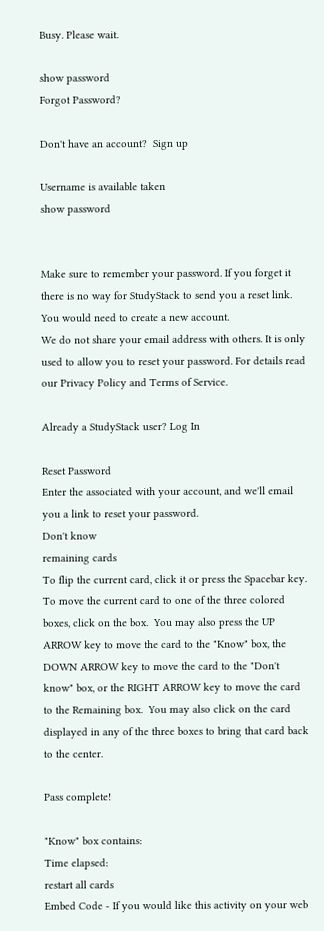Busy. Please wait.

show password
Forgot Password?

Don't have an account?  Sign up

Username is available taken
show password


Make sure to remember your password. If you forget it there is no way for StudyStack to send you a reset link. You would need to create a new account.
We do not share your email address with others. It is only used to allow you to reset your password. For details read our Privacy Policy and Terms of Service.

Already a StudyStack user? Log In

Reset Password
Enter the associated with your account, and we'll email you a link to reset your password.
Don't know
remaining cards
To flip the current card, click it or press the Spacebar key.  To move the current card to one of the three colored boxes, click on the box.  You may also press the UP ARROW key to move the card to the "Know" box, the DOWN ARROW key to move the card to the "Don't know" box, or the RIGHT ARROW key to move the card to the Remaining box.  You may also click on the card displayed in any of the three boxes to bring that card back to the center.

Pass complete!

"Know" box contains:
Time elapsed:
restart all cards
Embed Code - If you would like this activity on your web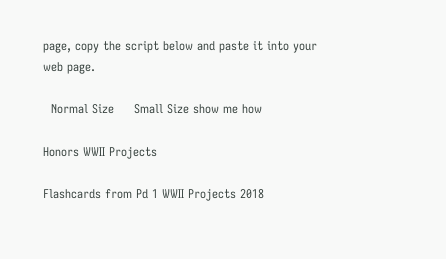page, copy the script below and paste it into your web page.

  Normal Size     Small Size show me how

Honors WWII Projects

Flashcards from Pd 1 WWII Projects 2018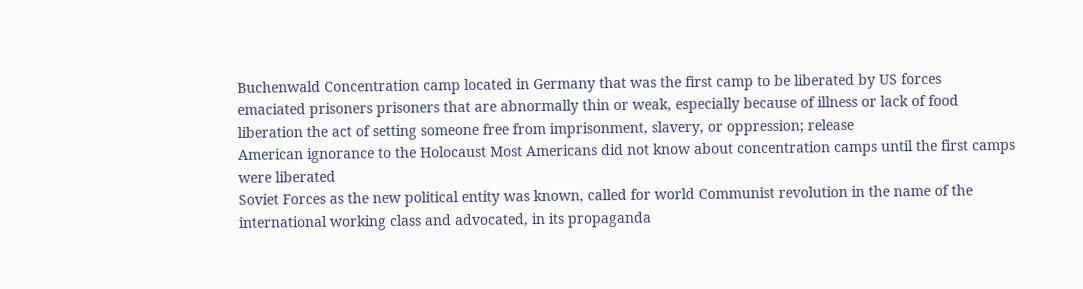Buchenwald Concentration camp located in Germany that was the first camp to be liberated by US forces
emaciated prisoners prisoners that are abnormally thin or weak, especially because of illness or lack of food
liberation the act of setting someone free from imprisonment, slavery, or oppression; release
American ignorance to the Holocaust Most Americans did not know about concentration camps until the first camps were liberated
Soviet Forces as the new political entity was known, called for world Communist revolution in the name of the international working class and advocated, in its propaganda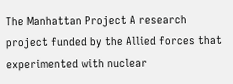The Manhattan Project A research project funded by the Allied forces that experimented with nuclear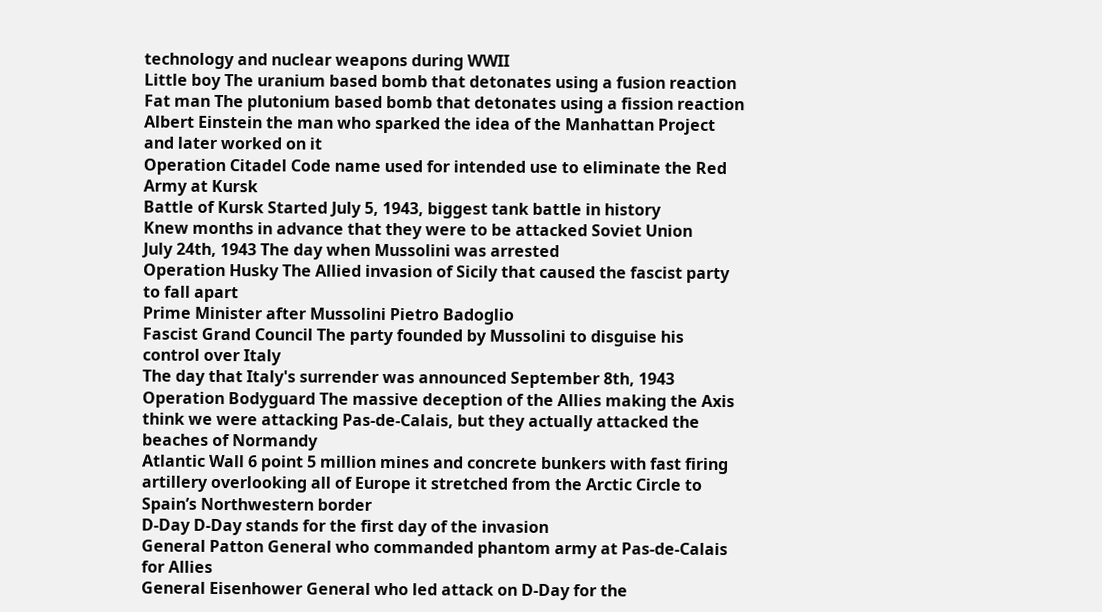technology and nuclear weapons during WWII
Little boy The uranium based bomb that detonates using a fusion reaction
Fat man The plutonium based bomb that detonates using a fission reaction
Albert Einstein the man who sparked the idea of the Manhattan Project and later worked on it
Operation Citadel Code name used for intended use to eliminate the Red Army at Kursk
Battle of Kursk Started July 5, 1943, biggest tank battle in history
Knew months in advance that they were to be attacked Soviet Union
July 24th, 1943 The day when Mussolini was arrested
Operation Husky The Allied invasion of Sicily that caused the fascist party to fall apart
Prime Minister after Mussolini Pietro Badoglio
Fascist Grand Council The party founded by Mussolini to disguise his control over Italy
The day that Italy's surrender was announced September 8th, 1943
Operation Bodyguard The massive deception of the Allies making the Axis think we were attacking Pas-de-Calais, but they actually attacked the beaches of Normandy
Atlantic Wall 6 point 5 million mines and concrete bunkers with fast firing artillery overlooking all of Europe it stretched from the Arctic Circle to Spain’s Northwestern border
D-Day D-Day stands for the first day of the invasion
General Patton General who commanded phantom army at Pas-de-Calais for Allies
General Eisenhower General who led attack on D-Day for the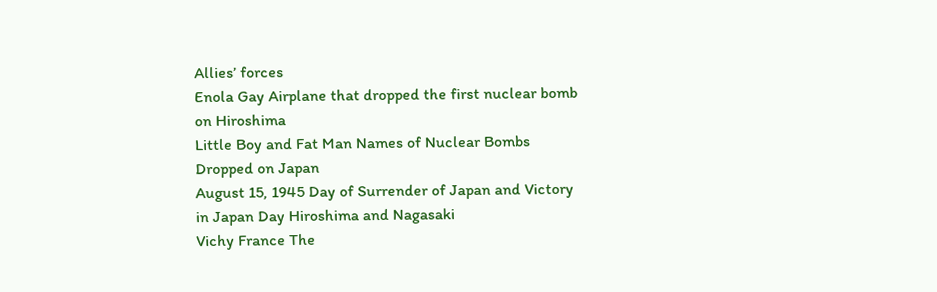Allies’ forces
Enola Gay Airplane that dropped the first nuclear bomb on Hiroshima
Little Boy and Fat Man Names of Nuclear Bombs Dropped on Japan
August 15, 1945 Day of Surrender of Japan and Victory in Japan Day Hiroshima and Nagasaki
Vichy France The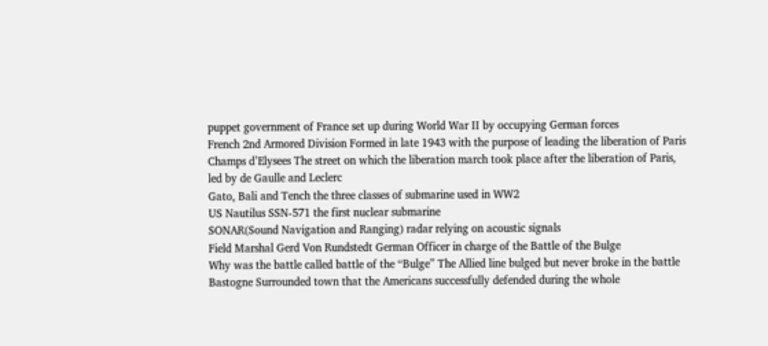puppet government of France set up during World War II by occupying German forces
French 2nd Armored Division Formed in late 1943 with the purpose of leading the liberation of Paris
Champs d’Elysees The street on which the liberation march took place after the liberation of Paris, led by de Gaulle and Leclerc
Gato, Bali and Tench the three classes of submarine used in WW2
US Nautilus SSN-571 the first nuclear submarine
SONAR(Sound Navigation and Ranging) radar relying on acoustic signals
Field Marshal Gerd Von Rundstedt German Officer in charge of the Battle of the Bulge
Why was the battle called battle of the “Bulge” The Allied line bulged but never broke in the battle
Bastogne Surrounded town that the Americans successfully defended during the whole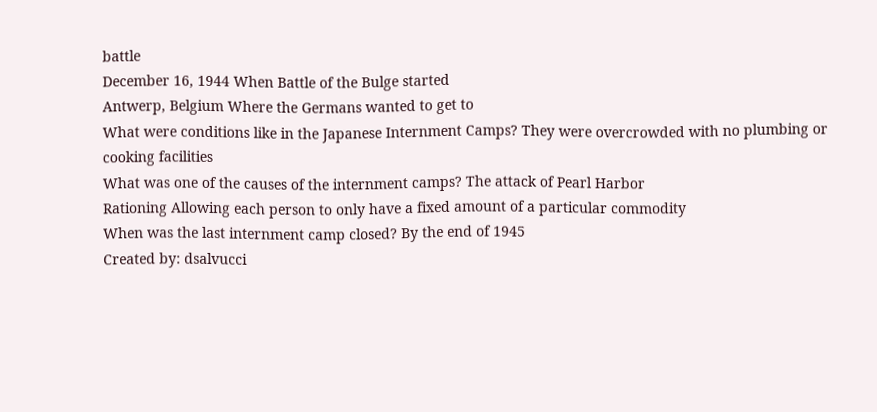battle
December 16, 1944 When Battle of the Bulge started
Antwerp, Belgium Where the Germans wanted to get to
What were conditions like in the Japanese Internment Camps? They were overcrowded with no plumbing or cooking facilities
What was one of the causes of the internment camps? The attack of Pearl Harbor
Rationing Allowing each person to only have a fixed amount of a particular commodity
When was the last internment camp closed? By the end of 1945
Created by: dsalvucci